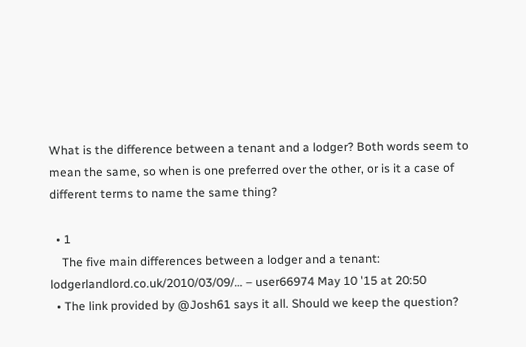What is the difference between a tenant and a lodger? Both words seem to mean the same, so when is one preferred over the other, or is it a case of different terms to name the same thing?

  • 1
    The five main differences between a lodger and a tenant: lodgerlandlord.co.uk/2010/03/09/… – user66974 May 10 '15 at 20:50
  • The link provided by @Josh61 says it all. Should we keep the question?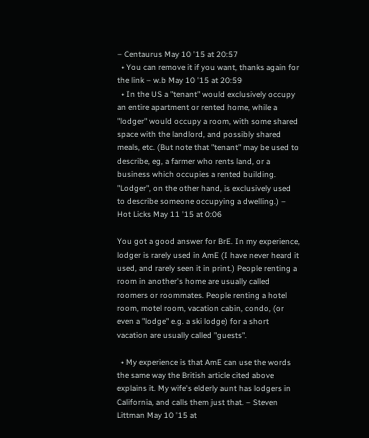– Centaurus May 10 '15 at 20:57
  • You can remove it if you want, thanks again for the link – w.b May 10 '15 at 20:59
  • In the US a "tenant" would exclusively occupy an entire apartment or rented home, while a "lodger" would occupy a room, with some shared space with the landlord, and possibly shared meals, etc. (But note that "tenant" may be used to describe, eg, a farmer who rents land, or a business which occupies a rented building. "Lodger", on the other hand, is exclusively used to describe someone occupying a dwelling.) – Hot Licks May 11 '15 at 0:06

You got a good answer for BrE. In my experience, lodger is rarely used in AmE (I have never heard it used, and rarely seen it in print.) People renting a room in another's home are usually called roomers or roommates. People renting a hotel room, motel room, vacation cabin, condo, (or even a "lodge" e.g. a ski lodge) for a short vacation are usually called "guests".

  • My experience is that AmE can use the words the same way the British article cited above explains it. My wife's elderly aunt has lodgers in California, and calls them just that. – Steven Littman May 10 '15 at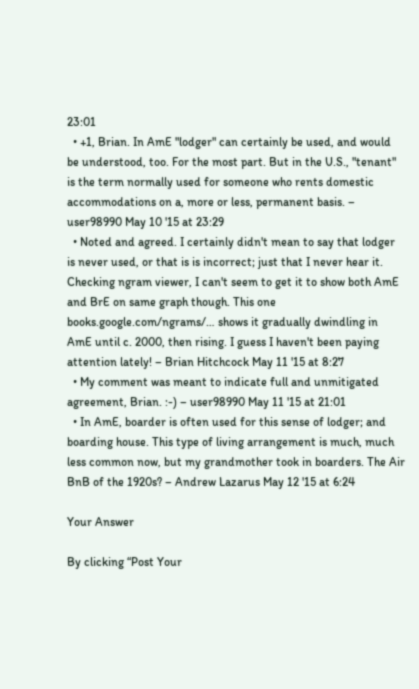23:01
  • +1, Brian. In AmE "lodger" can certainly be used, and would be understood, too. For the most part. But in the U.S., "tenant" is the term normally used for someone who rents domestic accommodations on a, more or less, permanent basis. – user98990 May 10 '15 at 23:29
  • Noted and agreed. I certainly didn't mean to say that lodger is never used, or that is is incorrect; just that I never hear it. Checking ngram viewer, I can't seem to get it to show both AmE and BrE on same graph though. This one books.google.com/ngrams/… shows it gradually dwindling in AmE until c. 2000, then rising. I guess I haven't been paying attention lately! – Brian Hitchcock May 11 '15 at 8:27
  • My comment was meant to indicate full and unmitigated agreement, Brian. :-) – user98990 May 11 '15 at 21:01
  • In AmE, boarder is often used for this sense of lodger; and boarding house. This type of living arrangement is much, much less common now, but my grandmother took in boarders. The Air BnB of the 1920s? – Andrew Lazarus May 12 '15 at 6:24

Your Answer

By clicking “Post Your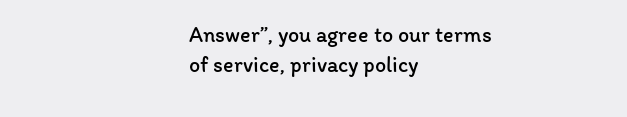Answer”, you agree to our terms of service, privacy policy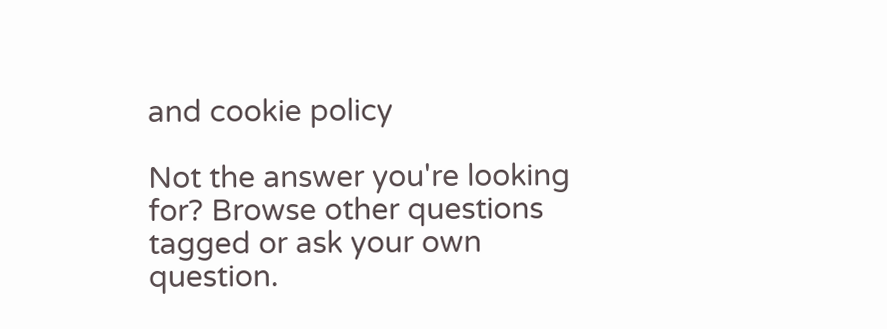and cookie policy

Not the answer you're looking for? Browse other questions tagged or ask your own question.